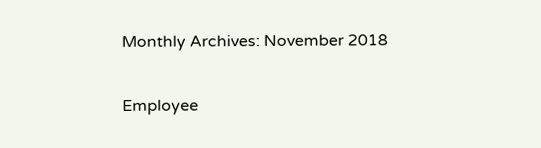Monthly Archives: November 2018

Employee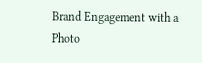Brand Engagement with a Photo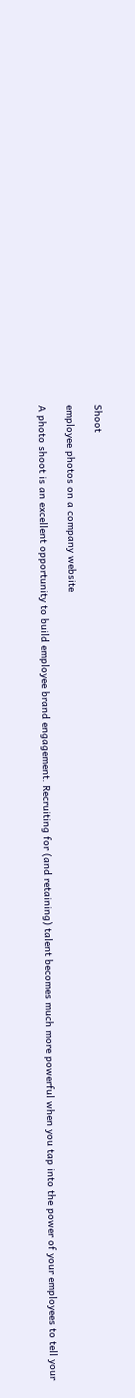Shoot

employee photos on a company website

A photo shoot is an excellent opportunity to build employee brand engagement. Recruiting for (and retaining) talent becomes much more powerful when you tap into the power of your employees to tell your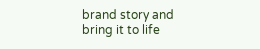brand story and bring it to life